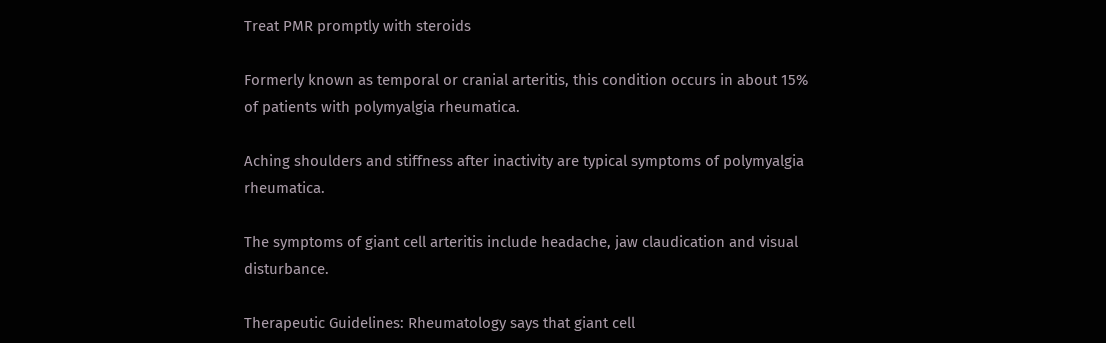Treat PMR promptly with steroids

Formerly known as temporal or cranial arteritis, this condition occurs in about 15% of patients with polymyalgia rheumatica.

Aching shoulders and stiffness after inactivity are typical symptoms of polymyalgia rheumatica.

The symptoms of giant cell arteritis include headache, jaw claudication and visual disturbance.

Therapeutic Guidelines: Rheumatology says that giant cell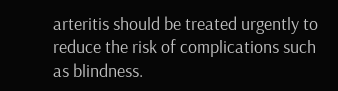arteritis should be treated urgently to reduce the risk of complications such as blindness.